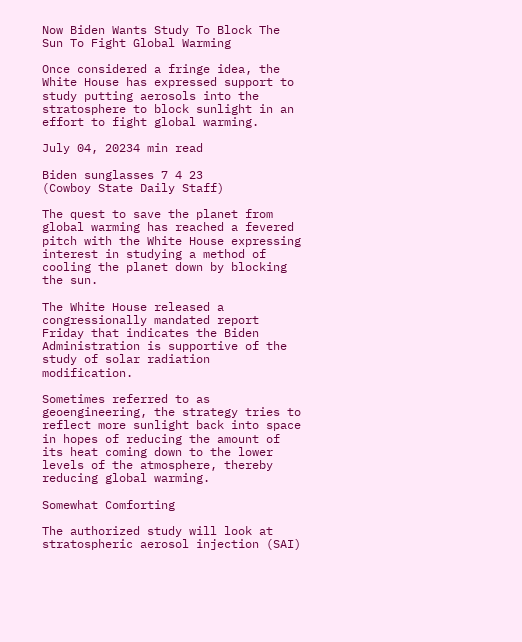Now Biden Wants Study To Block The Sun To Fight Global Warming

Once considered a fringe idea, the White House has expressed support to study putting aerosols into the stratosphere to block sunlight in an effort to fight global warming.

July 04, 20234 min read

Biden sunglasses 7 4 23
(Cowboy State Daily Staff)

The quest to save the planet from global warming has reached a fevered pitch with the White House expressing interest in studying a method of cooling the planet down by blocking the sun.

The White House released a congressionally mandated report Friday that indicates the Biden Administration is supportive of the study of solar radiation modification.

Sometimes referred to as geoengineering, the strategy tries to reflect more sunlight back into space in hopes of reducing the amount of its heat coming down to the lower levels of the atmosphere, thereby reducing global warming.

Somewhat Comforting

The authorized study will look at stratospheric aerosol injection (SAI)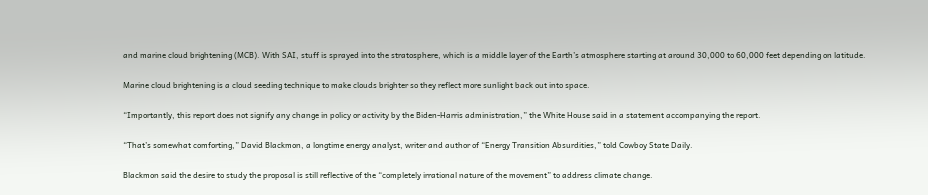and marine cloud brightening (MCB). With SAI, stuff is sprayed into the stratosphere, which is a middle layer of the Earth’s atmosphere starting at around 30,000 to 60,000 feet depending on latitude.

Marine cloud brightening is a cloud seeding technique to make clouds brighter so they reflect more sunlight back out into space.

“Importantly, this report does not signify any change in policy or activity by the Biden-Harris administration,” the White House said in a statement accompanying the report.

“That’s somewhat comforting,” David Blackmon, a longtime energy analyst, writer and author of “Energy Transition Absurdities,” told Cowboy State Daily.

Blackmon said the desire to study the proposal is still reflective of the “completely irrational nature of the movement” to address climate change.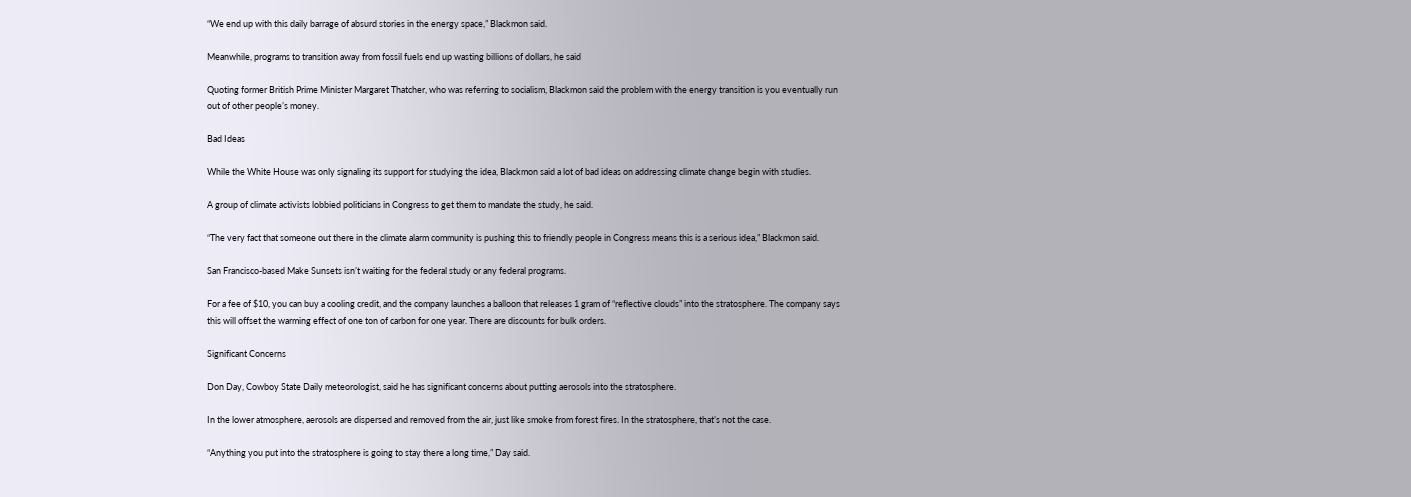“We end up with this daily barrage of absurd stories in the energy space,” Blackmon said.

Meanwhile, programs to transition away from fossil fuels end up wasting billions of dollars, he said

Quoting former British Prime Minister Margaret Thatcher, who was referring to socialism, Blackmon said the problem with the energy transition is you eventually run out of other people’s money.

Bad Ideas

While the White House was only signaling its support for studying the idea, Blackmon said a lot of bad ideas on addressing climate change begin with studies.

A group of climate activists lobbied politicians in Congress to get them to mandate the study, he said.

“The very fact that someone out there in the climate alarm community is pushing this to friendly people in Congress means this is a serious idea,” Blackmon said.

San Francisco-based Make Sunsets isn’t waiting for the federal study or any federal programs.

For a fee of $10, you can buy a cooling credit, and the company launches a balloon that releases 1 gram of “reflective clouds” into the stratosphere. The company says this will offset the warming effect of one ton of carbon for one year. There are discounts for bulk orders.

Significant Concerns

Don Day, Cowboy State Daily meteorologist, said he has significant concerns about putting aerosols into the stratosphere.

In the lower atmosphere, aerosols are dispersed and removed from the air, just like smoke from forest fires. In the stratosphere, that’s not the case.

“Anything you put into the stratosphere is going to stay there a long time,” Day said.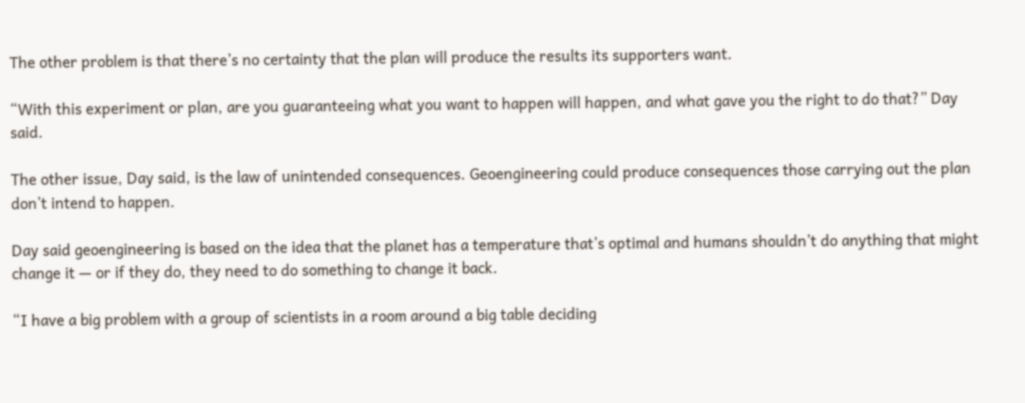The other problem is that there’s no certainty that the plan will produce the results its supporters want.

“With this experiment or plan, are you guaranteeing what you want to happen will happen, and what gave you the right to do that?” Day said.

The other issue, Day said, is the law of unintended consequences. Geoengineering could produce consequences those carrying out the plan don’t intend to happen.

Day said geoengineering is based on the idea that the planet has a temperature that’s optimal and humans shouldn’t do anything that might change it — or if they do, they need to do something to change it back.

“I have a big problem with a group of scientists in a room around a big table deciding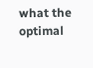what the optimal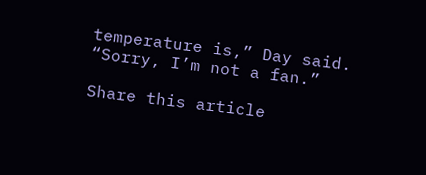temperature is,” Day said. “Sorry, I’m not a fan.”

Share this article